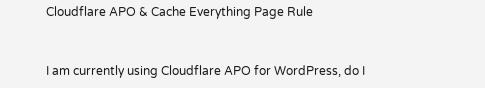Cloudflare APO & Cache Everything Page Rule


I am currently using Cloudflare APO for WordPress, do I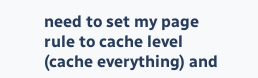need to set my page rule to cache level (cache everything) and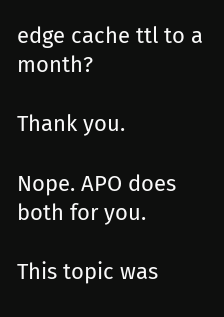edge cache ttl to a month?

Thank you.

Nope. APO does both for you.

This topic was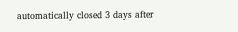automatically closed 3 days after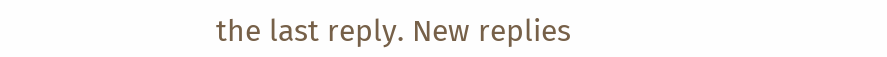the last reply. New replies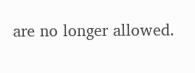are no longer allowed.